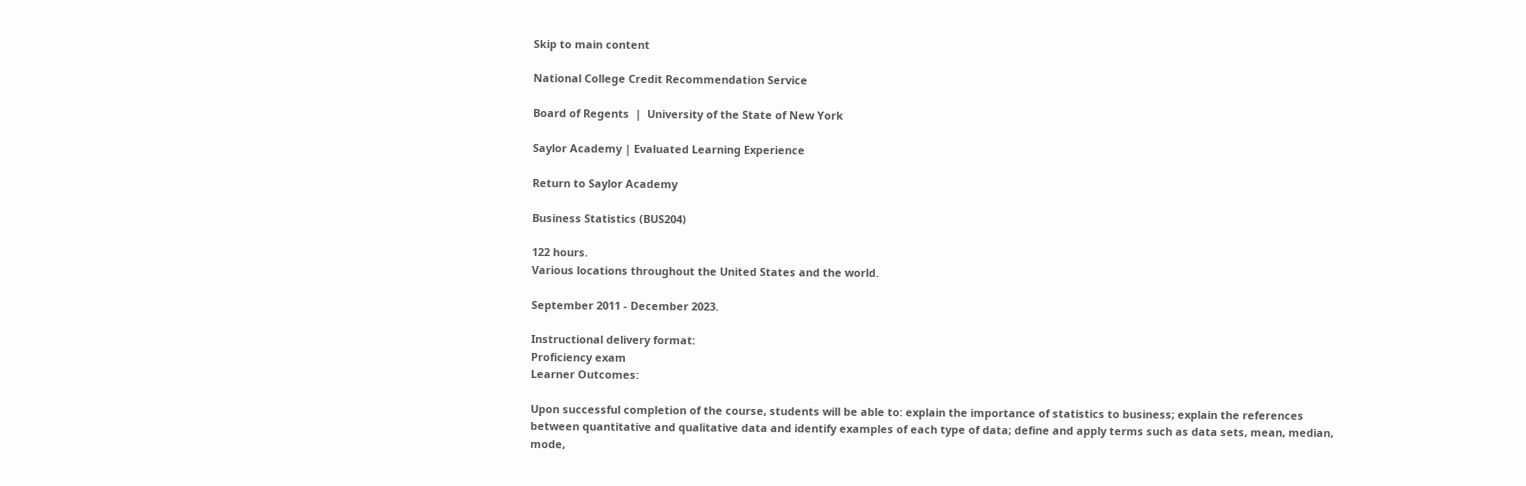Skip to main content

National College Credit Recommendation Service

Board of Regents  |  University of the State of New York

Saylor Academy | Evaluated Learning Experience

Return to Saylor Academy

Business Statistics (BUS204)

122 hours.
Various locations throughout the United States and the world.

September 2011 - December 2023.

Instructional delivery format:
Proficiency exam
Learner Outcomes:

Upon successful completion of the course, students will be able to: explain the importance of statistics to business; explain the references between quantitative and qualitative data and identify examples of each type of data; define and apply terms such as data sets, mean, median, mode,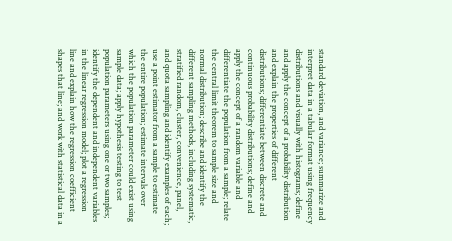standard deviation, and variance; summarize and interpret data in a tabular format using frequency distributions and visually with histograms; define and apply the concept of a probability distribution and explain the properties of different distributions; differentiate between discrete and continuous probability distributions; define and apply the concept of a random variable and differentiate the population from a sample; relate the central limit theorem to sample size and normal distribution; describe and identify the different sampling methods, including systematic, stratified random, cluster, convenience, panel, and quota sampling and identify examples of each; use a point estimator from a sample to estimate the entire population; estimate intervals over which the population parameter could exist using sample data; apply hypothesis testing to test population parameters using one or two samples; identify the dependent and independent variables in the linear regression model; plot a regression line and explain how the regression coefficient shapes that line; and work with statistical data in a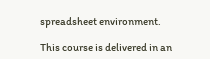spreadsheet environment.

This course is delivered in an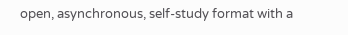open, asynchronous, self-study format with a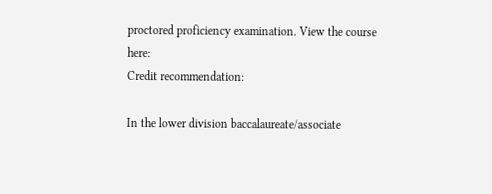proctored proficiency examination. View the course here:
Credit recommendation:

In the lower division baccalaureate/associate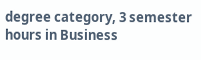degree category, 3 semester hours in Business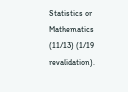Statistics or Mathematics (11/13) (1/19 revalidation).